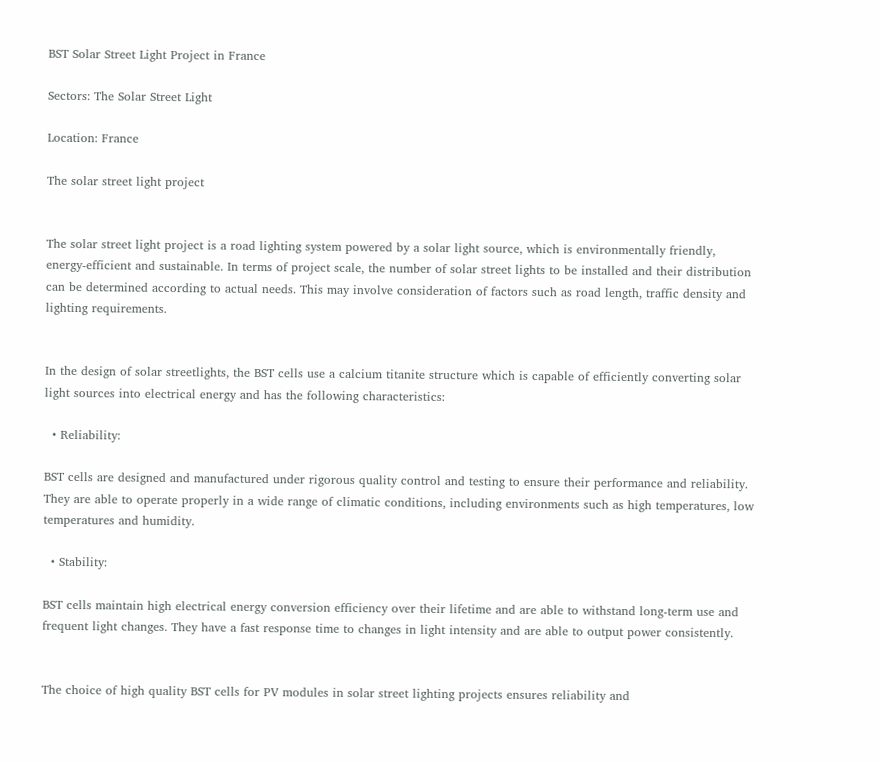BST Solar Street Light Project in France

Sectors: The Solar Street Light

Location: France

The solar street light project


The solar street light project is a road lighting system powered by a solar light source, which is environmentally friendly, energy-efficient and sustainable. In terms of project scale, the number of solar street lights to be installed and their distribution can be determined according to actual needs. This may involve consideration of factors such as road length, traffic density and lighting requirements.


In the design of solar streetlights, the BST cells use a calcium titanite structure which is capable of efficiently converting solar light sources into electrical energy and has the following characteristics:

  • Reliability:

BST cells are designed and manufactured under rigorous quality control and testing to ensure their performance and reliability. They are able to operate properly in a wide range of climatic conditions, including environments such as high temperatures, low temperatures and humidity.

  • Stability:

BST cells maintain high electrical energy conversion efficiency over their lifetime and are able to withstand long-term use and frequent light changes. They have a fast response time to changes in light intensity and are able to output power consistently.


The choice of high quality BST cells for PV modules in solar street lighting projects ensures reliability and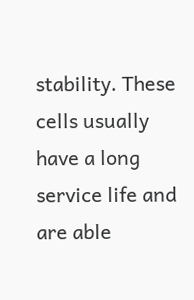stability. These cells usually have a long service life and are able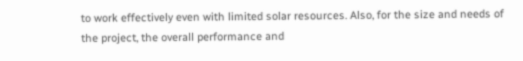to work effectively even with limited solar resources. Also, for the size and needs of the project, the overall performance and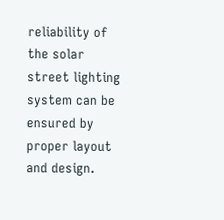reliability of the solar street lighting system can be ensured by proper layout and design.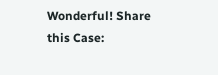Wonderful! Share this Case: